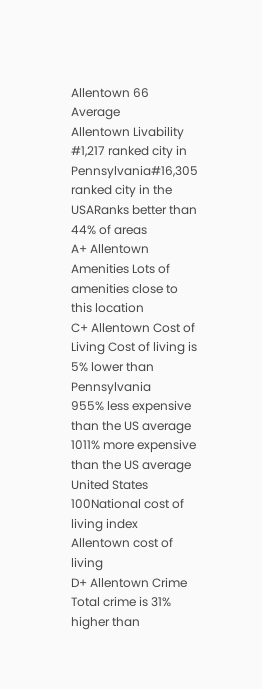Allentown 66 Average
Allentown Livability #1,217 ranked city in Pennsylvania#16,305 ranked city in the USARanks better than 44% of areas
A+ Allentown Amenities Lots of amenities close to this location
C+ Allentown Cost of Living Cost of living is 5% lower than Pennsylvania
955% less expensive than the US average
1011% more expensive than the US average
United States
100National cost of living index
Allentown cost of living
D+ Allentown Crime Total crime is 31% higher than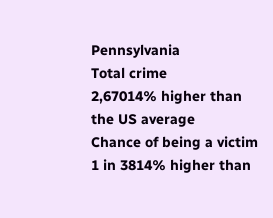Pennsylvania
Total crime
2,67014% higher than the US average
Chance of being a victim
1 in 3814% higher than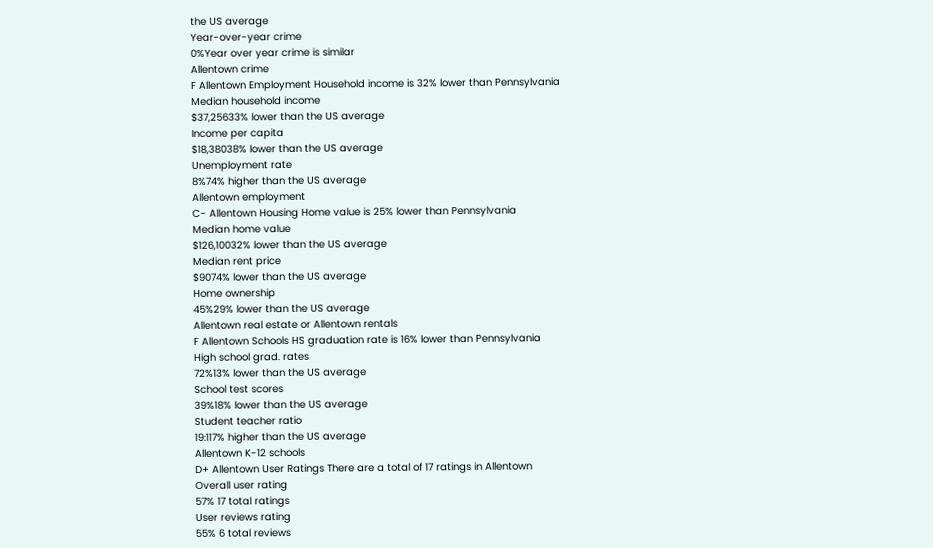the US average
Year-over-year crime
0%Year over year crime is similar
Allentown crime
F Allentown Employment Household income is 32% lower than Pennsylvania
Median household income
$37,25633% lower than the US average
Income per capita
$18,38038% lower than the US average
Unemployment rate
8%74% higher than the US average
Allentown employment
C- Allentown Housing Home value is 25% lower than Pennsylvania
Median home value
$126,10032% lower than the US average
Median rent price
$9074% lower than the US average
Home ownership
45%29% lower than the US average
Allentown real estate or Allentown rentals
F Allentown Schools HS graduation rate is 16% lower than Pennsylvania
High school grad. rates
72%13% lower than the US average
School test scores
39%18% lower than the US average
Student teacher ratio
19:117% higher than the US average
Allentown K-12 schools
D+ Allentown User Ratings There are a total of 17 ratings in Allentown
Overall user rating
57% 17 total ratings
User reviews rating
55% 6 total reviews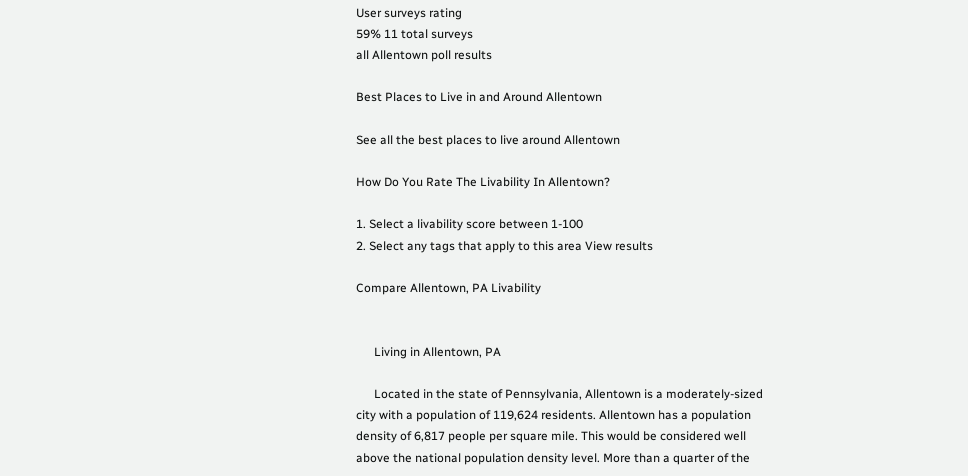User surveys rating
59% 11 total surveys
all Allentown poll results

Best Places to Live in and Around Allentown

See all the best places to live around Allentown

How Do You Rate The Livability In Allentown?

1. Select a livability score between 1-100
2. Select any tags that apply to this area View results

Compare Allentown, PA Livability


      Living in Allentown, PA

      Located in the state of Pennsylvania, Allentown is a moderately-sized city with a population of 119,624 residents. Allentown has a population density of 6,817 people per square mile. This would be considered well above the national population density level. More than a quarter of the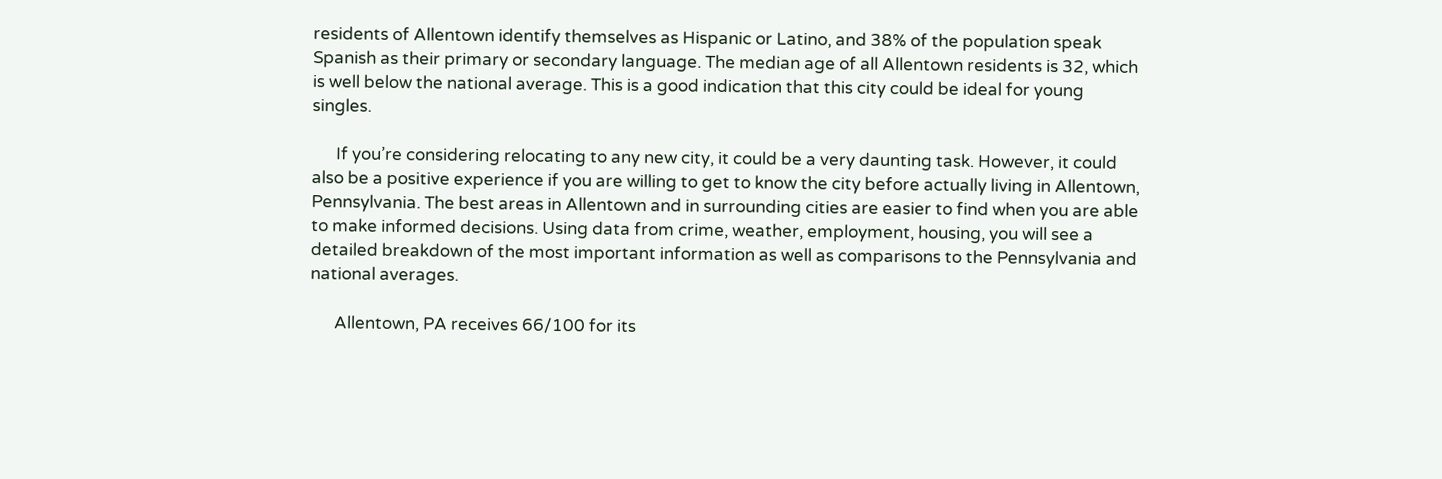residents of Allentown identify themselves as Hispanic or Latino, and 38% of the population speak Spanish as their primary or secondary language. The median age of all Allentown residents is 32, which is well below the national average. This is a good indication that this city could be ideal for young singles.

      If you’re considering relocating to any new city, it could be a very daunting task. However, it could also be a positive experience if you are willing to get to know the city before actually living in Allentown, Pennsylvania. The best areas in Allentown and in surrounding cities are easier to find when you are able to make informed decisions. Using data from crime, weather, employment, housing, you will see a detailed breakdown of the most important information as well as comparisons to the Pennsylvania and national averages.

      Allentown, PA receives 66/100 for its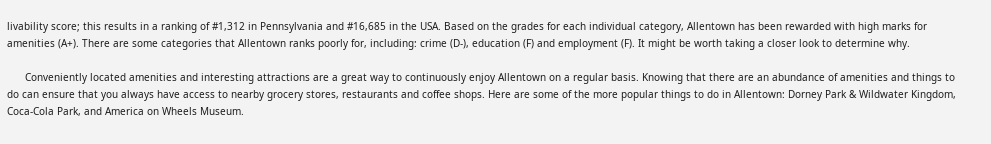livability score; this results in a ranking of #1,312 in Pennsylvania and #16,685 in the USA. Based on the grades for each individual category, Allentown has been rewarded with high marks for amenities (A+). There are some categories that Allentown ranks poorly for, including: crime (D-), education (F) and employment (F). It might be worth taking a closer look to determine why.

      Conveniently located amenities and interesting attractions are a great way to continuously enjoy Allentown on a regular basis. Knowing that there are an abundance of amenities and things to do can ensure that you always have access to nearby grocery stores, restaurants and coffee shops. Here are some of the more popular things to do in Allentown: Dorney Park & Wildwater Kingdom, Coca-Cola Park, and America on Wheels Museum.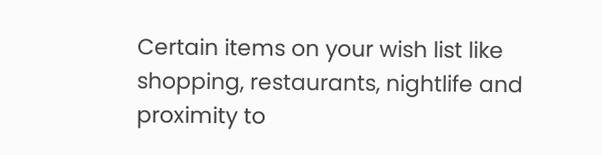Certain items on your wish list like shopping, restaurants, nightlife and proximity to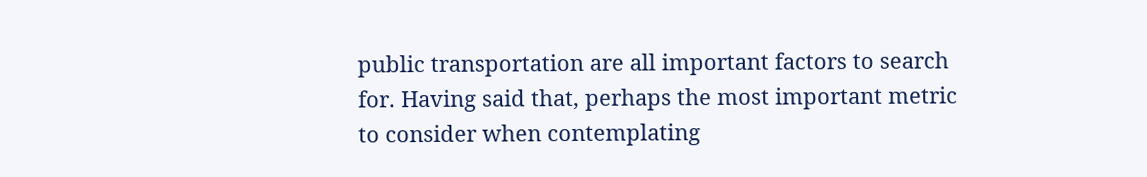public transportation are all important factors to search for. Having said that, perhaps the most important metric to consider when contemplating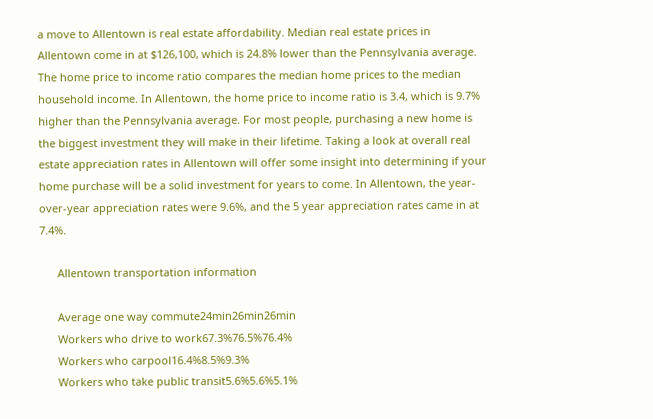a move to Allentown is real estate affordability. Median real estate prices in Allentown come in at $126,100, which is 24.8% lower than the Pennsylvania average. The home price to income ratio compares the median home prices to the median household income. In Allentown, the home price to income ratio is 3.4, which is 9.7% higher than the Pennsylvania average. For most people, purchasing a new home is the biggest investment they will make in their lifetime. Taking a look at overall real estate appreciation rates in Allentown will offer some insight into determining if your home purchase will be a solid investment for years to come. In Allentown, the year-over-year appreciation rates were 9.6%, and the 5 year appreciation rates came in at 7.4%.

      Allentown transportation information

      Average one way commute24min26min26min
      Workers who drive to work67.3%76.5%76.4%
      Workers who carpool16.4%8.5%9.3%
      Workers who take public transit5.6%5.6%5.1%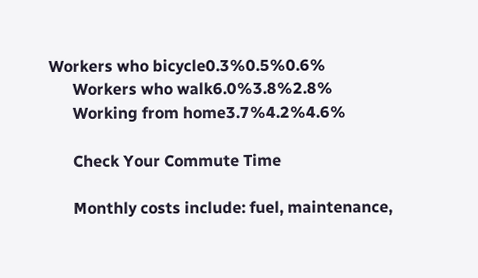Workers who bicycle0.3%0.5%0.6%
      Workers who walk6.0%3.8%2.8%
      Working from home3.7%4.2%4.6%

      Check Your Commute Time

      Monthly costs include: fuel, maintenance,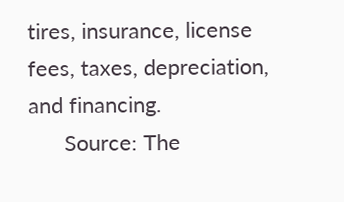tires, insurance, license fees, taxes, depreciation, and financing.
      Source: The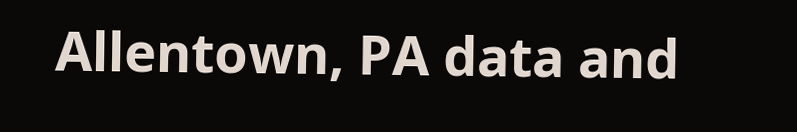Allentown, PA data and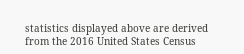statistics displayed above are derived from the 2016 United States Census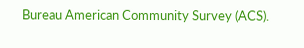Bureau American Community Survey (ACS).